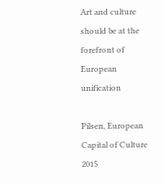Art and culture should be at the forefront of European unification

Pilsen, European Capital of Culture 2015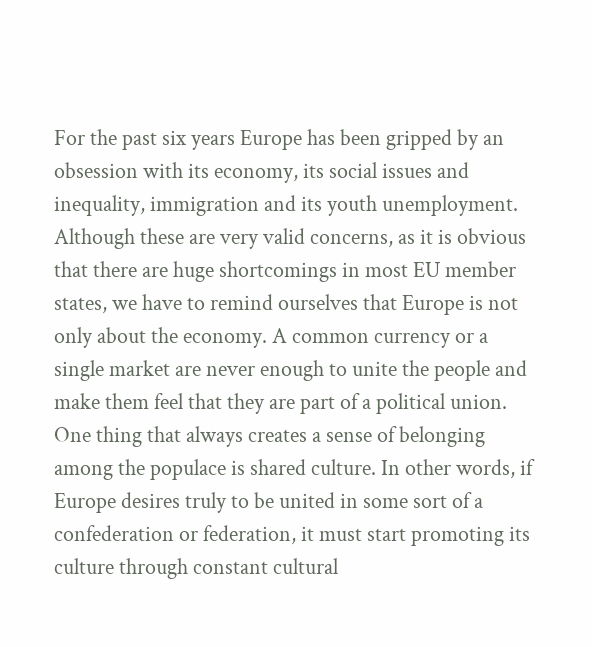For the past six years Europe has been gripped by an obsession with its economy, its social issues and inequality, immigration and its youth unemployment. Although these are very valid concerns, as it is obvious that there are huge shortcomings in most EU member states, we have to remind ourselves that Europe is not only about the economy. A common currency or a single market are never enough to unite the people and make them feel that they are part of a political union. One thing that always creates a sense of belonging among the populace is shared culture. In other words, if Europe desires truly to be united in some sort of a confederation or federation, it must start promoting its culture through constant cultural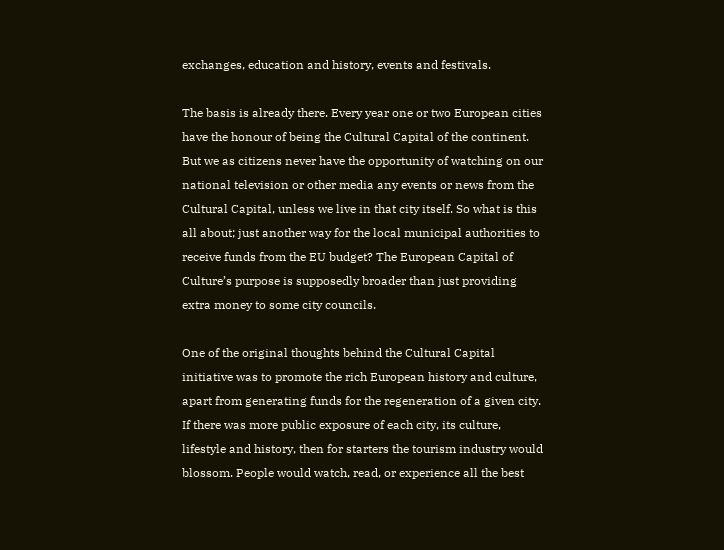exchanges, education and history, events and festivals.

The basis is already there. Every year one or two European cities have the honour of being the Cultural Capital of the continent. But we as citizens never have the opportunity of watching on our national television or other media any events or news from the Cultural Capital, unless we live in that city itself. So what is this all about; just another way for the local municipal authorities to receive funds from the EU budget? The European Capital of Culture’s purpose is supposedly broader than just providing extra money to some city councils.

One of the original thoughts behind the Cultural Capital initiative was to promote the rich European history and culture, apart from generating funds for the regeneration of a given city. If there was more public exposure of each city, its culture, lifestyle and history, then for starters the tourism industry would blossom. People would watch, read, or experience all the best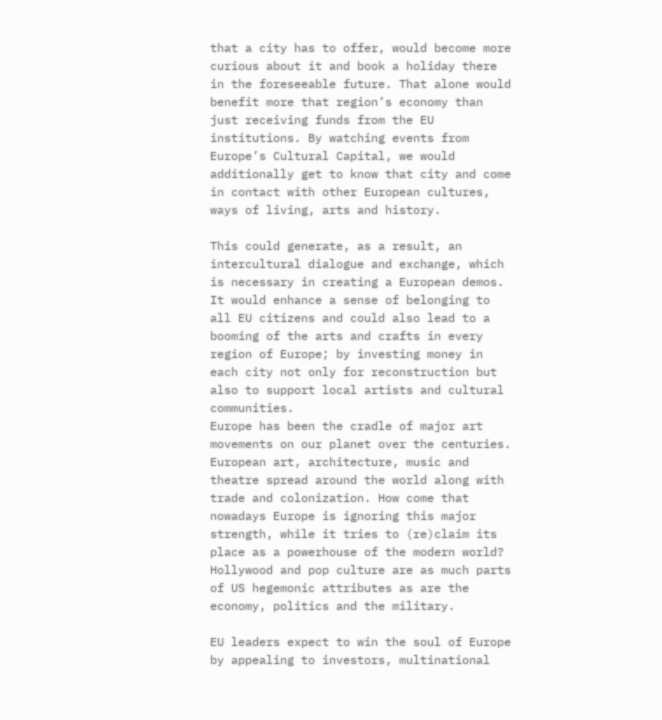that a city has to offer, would become more curious about it and book a holiday there in the foreseeable future. That alone would benefit more that region’s economy than just receiving funds from the EU institutions. By watching events from Europe’s Cultural Capital, we would additionally get to know that city and come in contact with other European cultures, ways of living, arts and history.

This could generate, as a result, an intercultural dialogue and exchange, which is necessary in creating a European demos. It would enhance a sense of belonging to all EU citizens and could also lead to a booming of the arts and crafts in every region of Europe; by investing money in each city not only for reconstruction but also to support local artists and cultural communities.
Europe has been the cradle of major art movements on our planet over the centuries. European art, architecture, music and theatre spread around the world along with trade and colonization. How come that nowadays Europe is ignoring this major strength, while it tries to (re)claim its place as a powerhouse of the modern world? Hollywood and pop culture are as much parts of US hegemonic attributes as are the economy, politics and the military.

EU leaders expect to win the soul of Europe by appealing to investors, multinational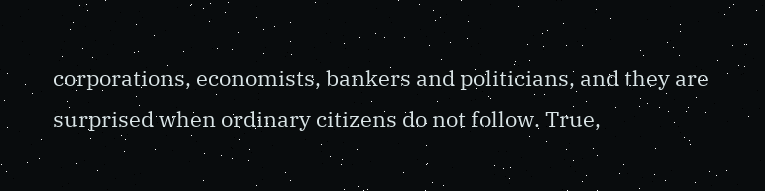corporations, economists, bankers and politicians, and they are surprised when ordinary citizens do not follow. True,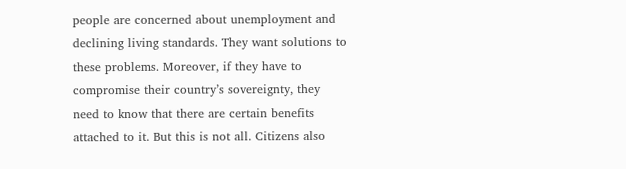people are concerned about unemployment and declining living standards. They want solutions to these problems. Moreover, if they have to compromise their country’s sovereignty, they need to know that there are certain benefits attached to it. But this is not all. Citizens also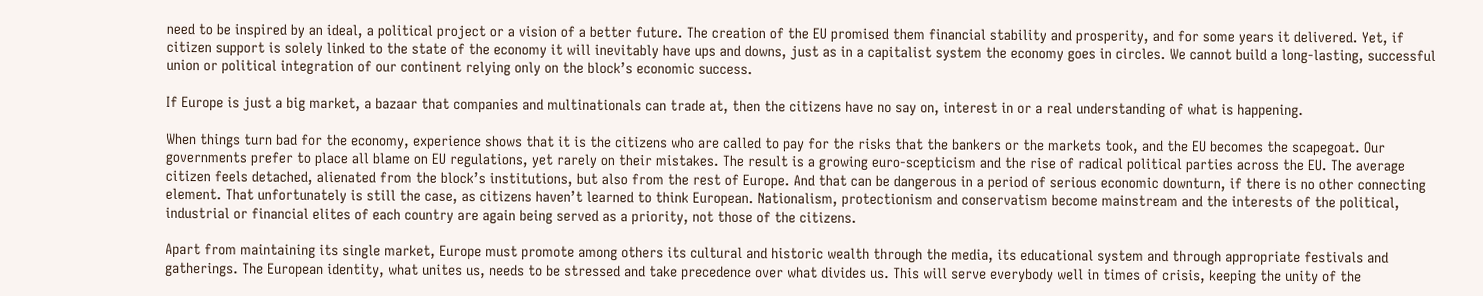need to be inspired by an ideal, a political project or a vision of a better future. The creation of the EU promised them financial stability and prosperity, and for some years it delivered. Yet, if citizen support is solely linked to the state of the economy it will inevitably have ups and downs, just as in a capitalist system the economy goes in circles. We cannot build a long-lasting, successful union or political integration of our continent relying only on the block’s economic success.

If Europe is just a big market, a bazaar that companies and multinationals can trade at, then the citizens have no say on, interest in or a real understanding of what is happening.

When things turn bad for the economy, experience shows that it is the citizens who are called to pay for the risks that the bankers or the markets took, and the EU becomes the scapegoat. Our governments prefer to place all blame on EU regulations, yet rarely on their mistakes. The result is a growing euro-scepticism and the rise of radical political parties across the EU. The average citizen feels detached, alienated from the block’s institutions, but also from the rest of Europe. And that can be dangerous in a period of serious economic downturn, if there is no other connecting element. That unfortunately is still the case, as citizens haven’t learned to think European. Nationalism, protectionism and conservatism become mainstream and the interests of the political, industrial or financial elites of each country are again being served as a priority, not those of the citizens.

Apart from maintaining its single market, Europe must promote among others its cultural and historic wealth through the media, its educational system and through appropriate festivals and gatherings. The European identity, what unites us, needs to be stressed and take precedence over what divides us. This will serve everybody well in times of crisis, keeping the unity of the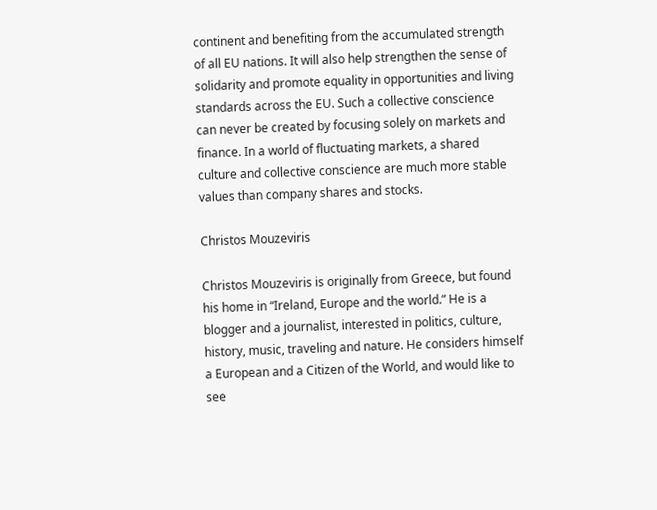continent and benefiting from the accumulated strength of all EU nations. It will also help strengthen the sense of solidarity and promote equality in opportunities and living standards across the EU. Such a collective conscience can never be created by focusing solely on markets and finance. In a world of fluctuating markets, a shared culture and collective conscience are much more stable values than company shares and stocks.

Christos Mouzeviris

Christos Mouzeviris is originally from Greece, but found his home in “Ireland, Europe and the world.” He is a blogger and a journalist, interested in politics, culture, history, music, traveling and nature. He considers himself a European and a Citizen of the World, and would like to see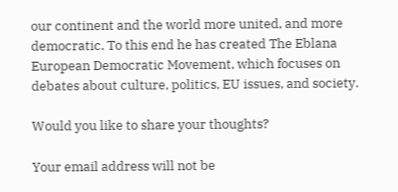our continent and the world more united, and more democratic. To this end he has created The Eblana European Democratic Movement, which focuses on debates about culture, politics, EU issues, and society.

Would you like to share your thoughts?

Your email address will not be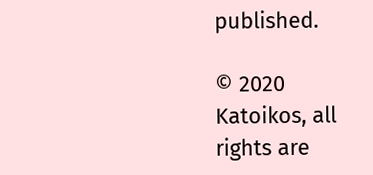published.

© 2020 Katoikos, all rights are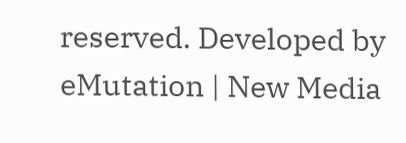reserved. Developed by eMutation | New Media